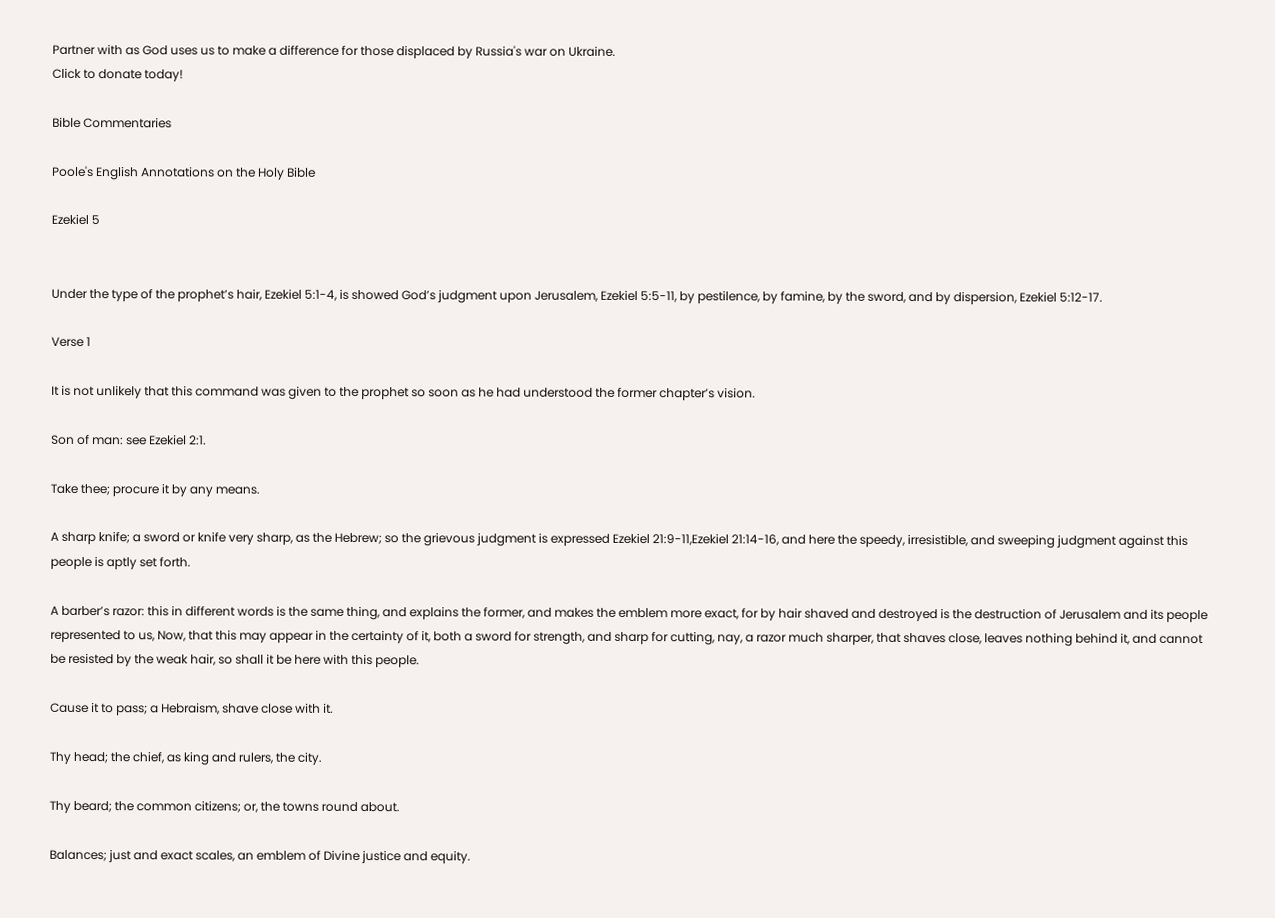Partner with as God uses us to make a difference for those displaced by Russia's war on Ukraine.
Click to donate today!

Bible Commentaries

Poole's English Annotations on the Holy Bible

Ezekiel 5


Under the type of the prophet’s hair, Ezekiel 5:1-4, is showed God’s judgment upon Jerusalem, Ezekiel 5:5-11, by pestilence, by famine, by the sword, and by dispersion, Ezekiel 5:12-17.

Verse 1

It is not unlikely that this command was given to the prophet so soon as he had understood the former chapter’s vision.

Son of man: see Ezekiel 2:1.

Take thee; procure it by any means.

A sharp knife; a sword or knife very sharp, as the Hebrew; so the grievous judgment is expressed Ezekiel 21:9-11,Ezekiel 21:14-16, and here the speedy, irresistible, and sweeping judgment against this people is aptly set forth.

A barber’s razor: this in different words is the same thing, and explains the former, and makes the emblem more exact, for by hair shaved and destroyed is the destruction of Jerusalem and its people represented to us, Now, that this may appear in the certainty of it, both a sword for strength, and sharp for cutting, nay, a razor much sharper, that shaves close, leaves nothing behind it, and cannot be resisted by the weak hair, so shall it be here with this people.

Cause it to pass; a Hebraism, shave close with it.

Thy head; the chief, as king and rulers, the city.

Thy beard; the common citizens; or, the towns round about.

Balances; just and exact scales, an emblem of Divine justice and equity.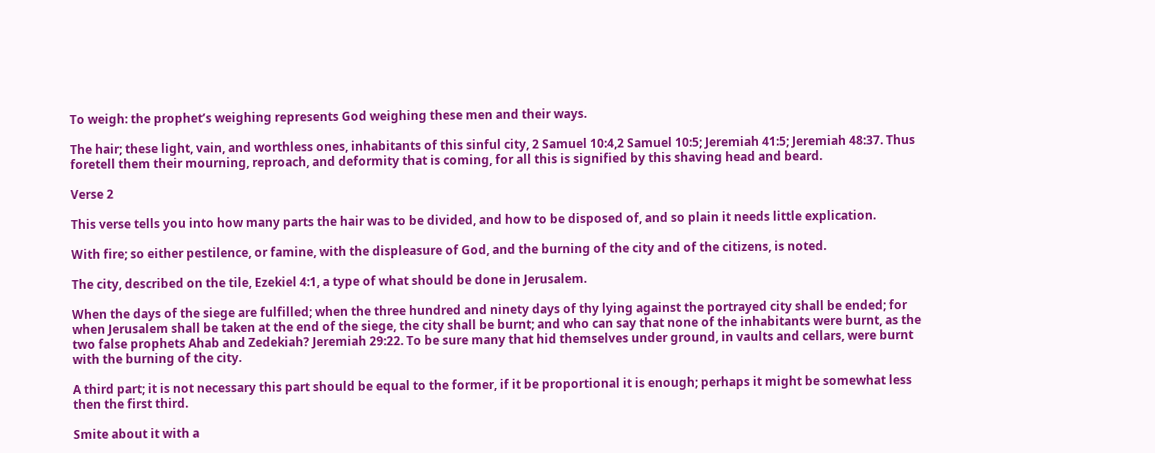To weigh: the prophet’s weighing represents God weighing these men and their ways.

The hair; these light, vain, and worthless ones, inhabitants of this sinful city, 2 Samuel 10:4,2 Samuel 10:5; Jeremiah 41:5; Jeremiah 48:37. Thus foretell them their mourning, reproach, and deformity that is coming, for all this is signified by this shaving head and beard.

Verse 2

This verse tells you into how many parts the hair was to be divided, and how to be disposed of, and so plain it needs little explication.

With fire; so either pestilence, or famine, with the displeasure of God, and the burning of the city and of the citizens, is noted.

The city, described on the tile, Ezekiel 4:1, a type of what should be done in Jerusalem.

When the days of the siege are fulfilled; when the three hundred and ninety days of thy lying against the portrayed city shall be ended; for when Jerusalem shall be taken at the end of the siege, the city shall be burnt; and who can say that none of the inhabitants were burnt, as the two false prophets Ahab and Zedekiah? Jeremiah 29:22. To be sure many that hid themselves under ground, in vaults and cellars, were burnt with the burning of the city.

A third part; it is not necessary this part should be equal to the former, if it be proportional it is enough; perhaps it might be somewhat less then the first third.

Smite about it with a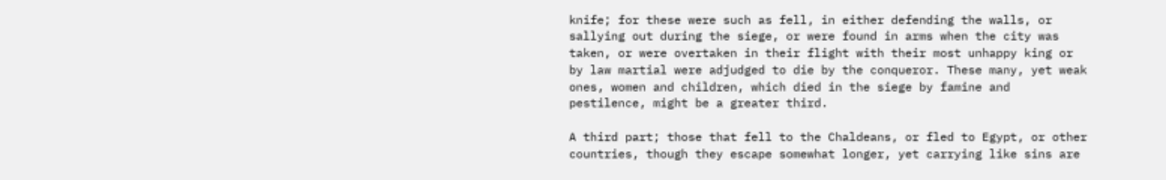knife; for these were such as fell, in either defending the walls, or sallying out during the siege, or were found in arms when the city was taken, or were overtaken in their flight with their most unhappy king or by law martial were adjudged to die by the conqueror. These many, yet weak ones, women and children, which died in the siege by famine and pestilence, might be a greater third.

A third part; those that fell to the Chaldeans, or fled to Egypt, or other countries, though they escape somewhat longer, yet carrying like sins are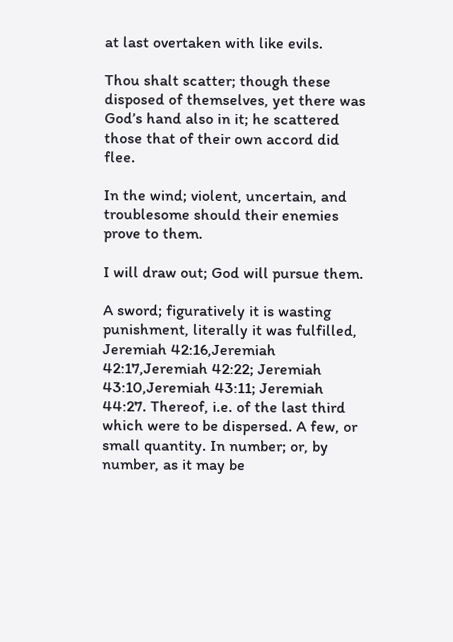at last overtaken with like evils.

Thou shalt scatter; though these disposed of themselves, yet there was God’s hand also in it; he scattered those that of their own accord did flee.

In the wind; violent, uncertain, and troublesome should their enemies prove to them.

I will draw out; God will pursue them.

A sword; figuratively it is wasting punishment, literally it was fulfilled, Jeremiah 42:16,Jeremiah 42:17,Jeremiah 42:22; Jeremiah 43:10,Jeremiah 43:11; Jeremiah 44:27. Thereof, i.e. of the last third which were to be dispersed. A few, or small quantity. In number; or, by number, as it may be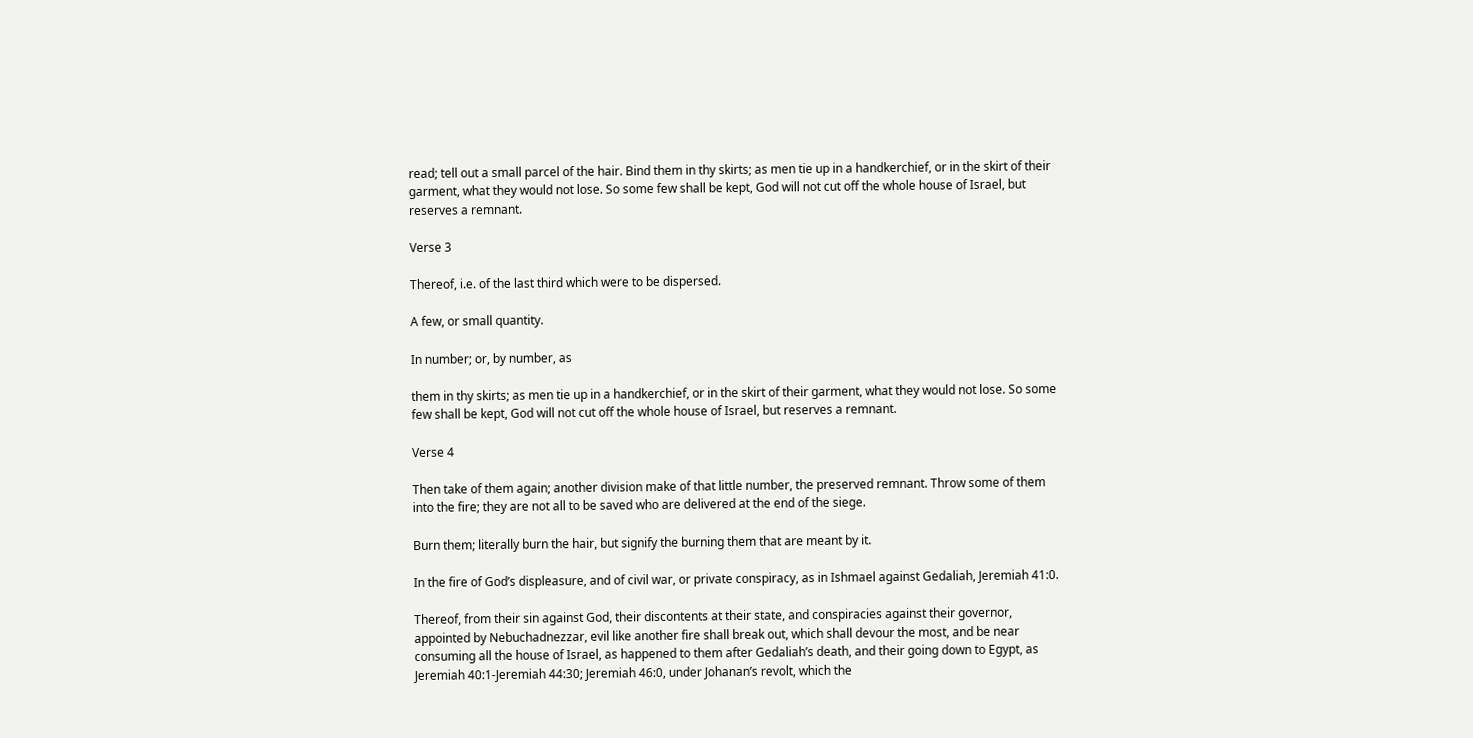read; tell out a small parcel of the hair. Bind them in thy skirts; as men tie up in a handkerchief, or in the skirt of their garment, what they would not lose. So some few shall be kept, God will not cut off the whole house of Israel, but reserves a remnant.

Verse 3

Thereof, i.e. of the last third which were to be dispersed.

A few, or small quantity.

In number; or, by number, as

them in thy skirts; as men tie up in a handkerchief, or in the skirt of their garment, what they would not lose. So some few shall be kept, God will not cut off the whole house of Israel, but reserves a remnant.

Verse 4

Then take of them again; another division make of that little number, the preserved remnant. Throw some of them into the fire; they are not all to be saved who are delivered at the end of the siege.

Burn them; literally burn the hair, but signify the burning them that are meant by it.

In the fire of God’s displeasure, and of civil war, or private conspiracy, as in Ishmael against Gedaliah, Jeremiah 41:0.

Thereof, from their sin against God, their discontents at their state, and conspiracies against their governor, appointed by Nebuchadnezzar, evil like another fire shall break out, which shall devour the most, and be near consuming all the house of Israel, as happened to them after Gedaliah’s death, and their going down to Egypt, as Jeremiah 40:1-Jeremiah 44:30; Jeremiah 46:0, under Johanan’s revolt, which the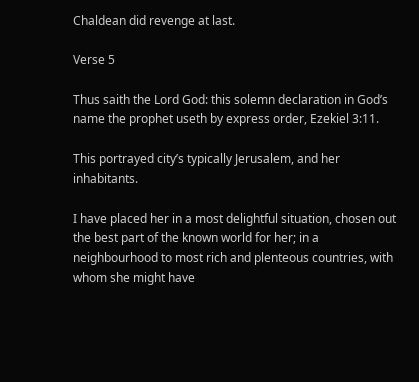Chaldean did revenge at last.

Verse 5

Thus saith the Lord God: this solemn declaration in God’s name the prophet useth by express order, Ezekiel 3:11.

This portrayed city’s typically Jerusalem, and her inhabitants.

I have placed her in a most delightful situation, chosen out the best part of the known world for her; in a neighbourhood to most rich and plenteous countries, with whom she might have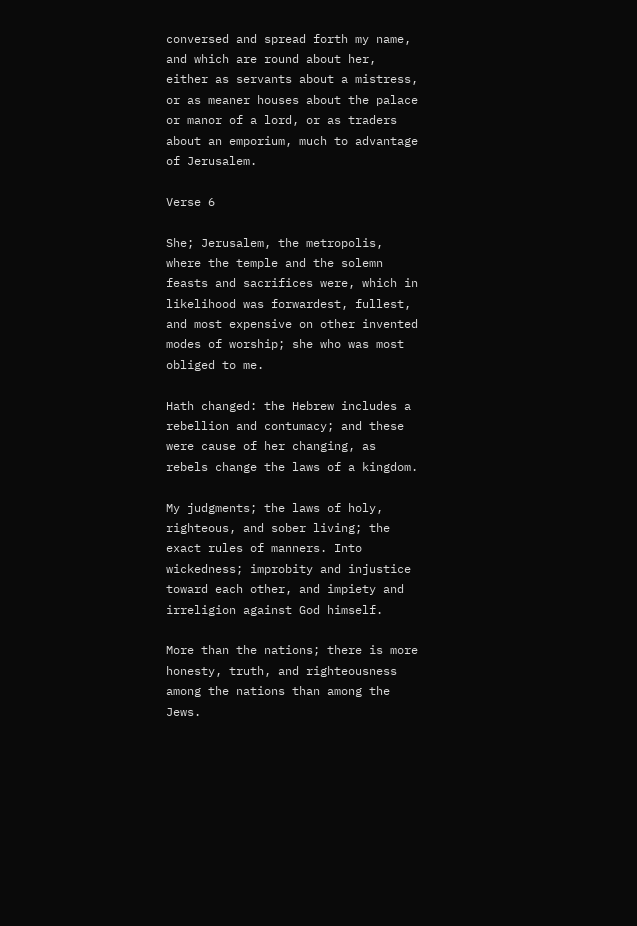conversed and spread forth my name, and which are round about her, either as servants about a mistress, or as meaner houses about the palace or manor of a lord, or as traders about an emporium, much to advantage of Jerusalem.

Verse 6

She; Jerusalem, the metropolis, where the temple and the solemn feasts and sacrifices were, which in likelihood was forwardest, fullest, and most expensive on other invented modes of worship; she who was most obliged to me.

Hath changed: the Hebrew includes a rebellion and contumacy; and these were cause of her changing, as rebels change the laws of a kingdom.

My judgments; the laws of holy, righteous, and sober living; the exact rules of manners. Into wickedness; improbity and injustice toward each other, and impiety and irreligion against God himself.

More than the nations; there is more honesty, truth, and righteousness among the nations than among the Jews.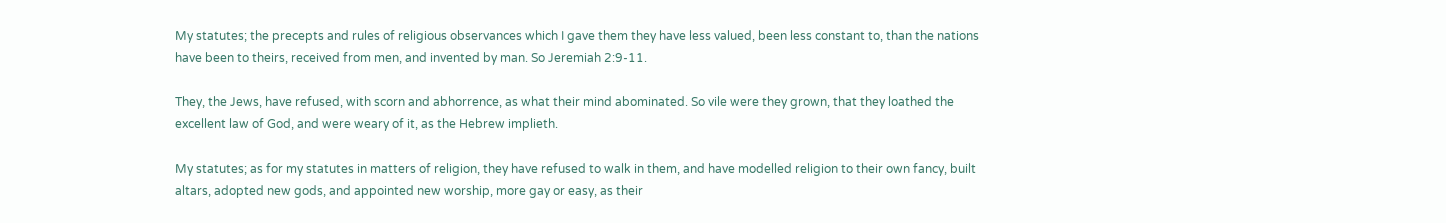My statutes; the precepts and rules of religious observances which I gave them they have less valued, been less constant to, than the nations have been to theirs, received from men, and invented by man. So Jeremiah 2:9-11.

They, the Jews, have refused, with scorn and abhorrence, as what their mind abominated. So vile were they grown, that they loathed the excellent law of God, and were weary of it, as the Hebrew implieth.

My statutes; as for my statutes in matters of religion, they have refused to walk in them, and have modelled religion to their own fancy, built altars, adopted new gods, and appointed new worship, more gay or easy, as their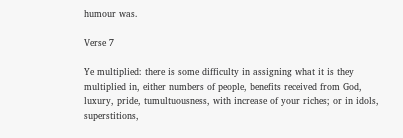humour was.

Verse 7

Ye multiplied: there is some difficulty in assigning what it is they multiplied in, either numbers of people, benefits received from God, luxury, pride, tumultuousness, with increase of your riches; or in idols, superstitions,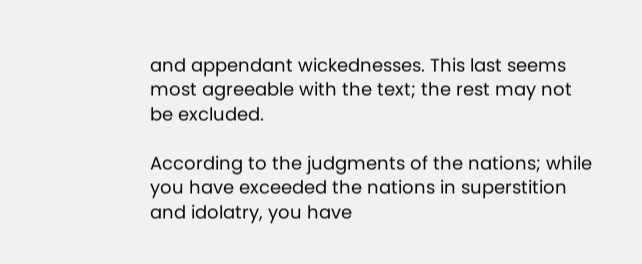and appendant wickednesses. This last seems most agreeable with the text; the rest may not be excluded.

According to the judgments of the nations; while you have exceeded the nations in superstition and idolatry, you have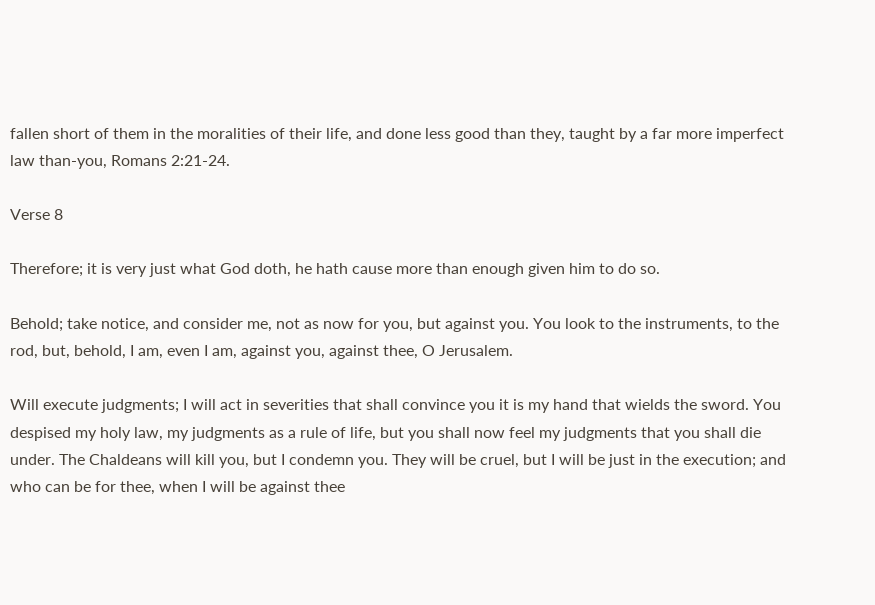fallen short of them in the moralities of their life, and done less good than they, taught by a far more imperfect law than-you, Romans 2:21-24.

Verse 8

Therefore; it is very just what God doth, he hath cause more than enough given him to do so.

Behold; take notice, and consider me, not as now for you, but against you. You look to the instruments, to the rod, but, behold, I am, even I am, against you, against thee, O Jerusalem.

Will execute judgments; I will act in severities that shall convince you it is my hand that wields the sword. You despised my holy law, my judgments as a rule of life, but you shall now feel my judgments that you shall die under. The Chaldeans will kill you, but I condemn you. They will be cruel, but I will be just in the execution; and who can be for thee, when I will be against thee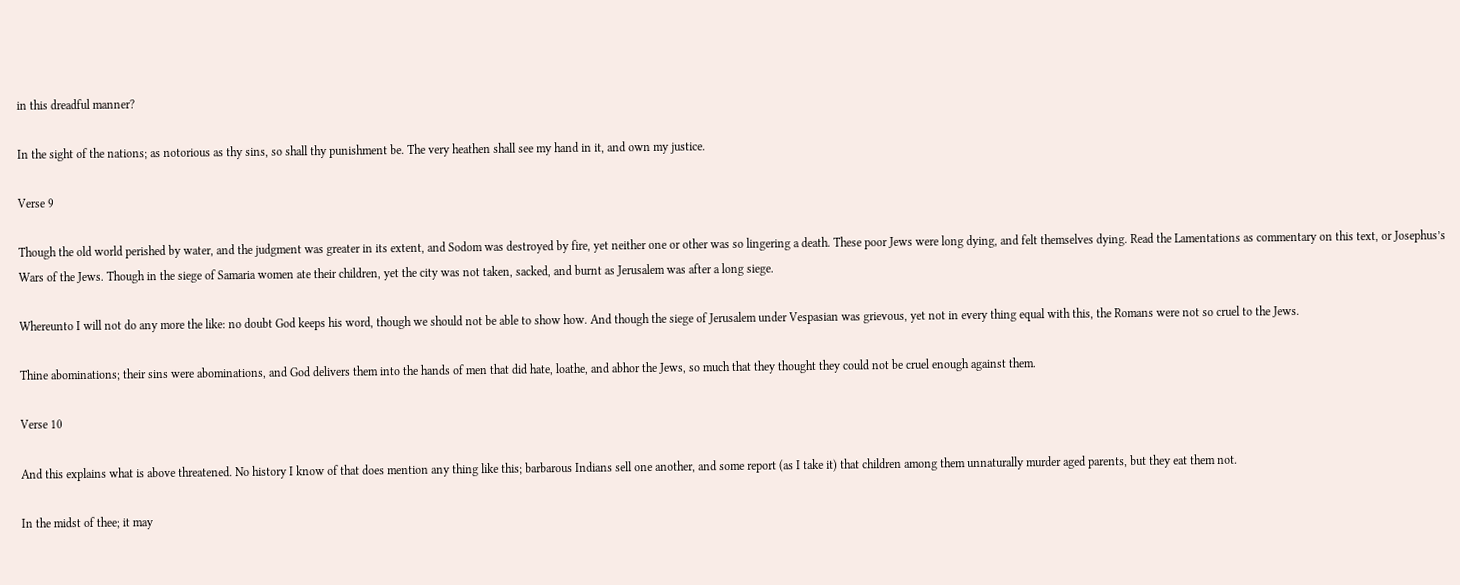in this dreadful manner?

In the sight of the nations; as notorious as thy sins, so shall thy punishment be. The very heathen shall see my hand in it, and own my justice.

Verse 9

Though the old world perished by water, and the judgment was greater in its extent, and Sodom was destroyed by fire, yet neither one or other was so lingering a death. These poor Jews were long dying, and felt themselves dying. Read the Lamentations as commentary on this text, or Josephus’s Wars of the Jews. Though in the siege of Samaria women ate their children, yet the city was not taken, sacked, and burnt as Jerusalem was after a long siege.

Whereunto I will not do any more the like: no doubt God keeps his word, though we should not be able to show how. And though the siege of Jerusalem under Vespasian was grievous, yet not in every thing equal with this, the Romans were not so cruel to the Jews.

Thine abominations; their sins were abominations, and God delivers them into the hands of men that did hate, loathe, and abhor the Jews, so much that they thought they could not be cruel enough against them.

Verse 10

And this explains what is above threatened. No history I know of that does mention any thing like this; barbarous Indians sell one another, and some report (as I take it) that children among them unnaturally murder aged parents, but they eat them not.

In the midst of thee; it may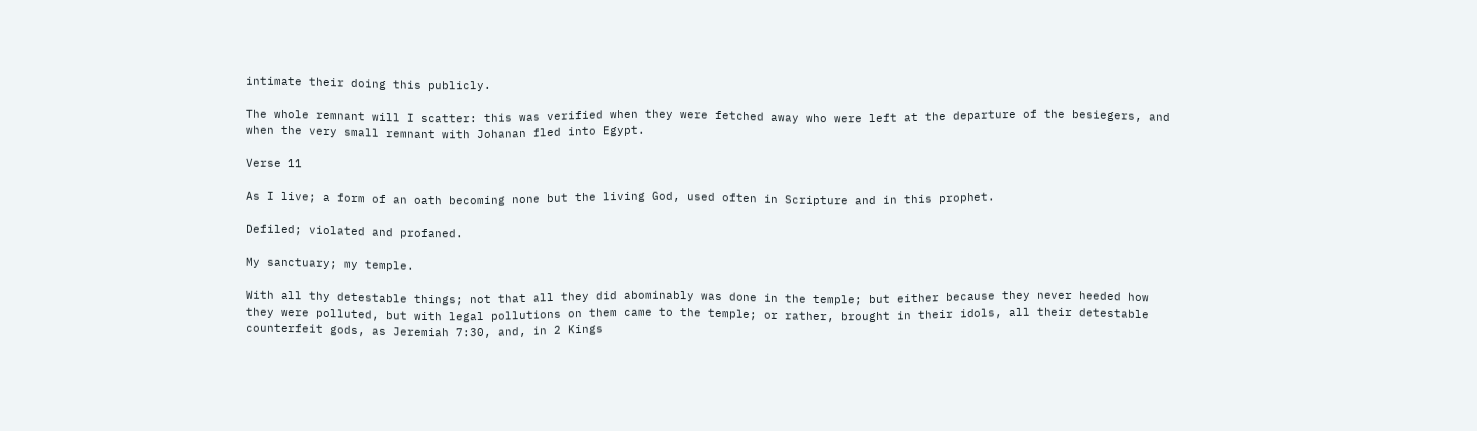intimate their doing this publicly.

The whole remnant will I scatter: this was verified when they were fetched away who were left at the departure of the besiegers, and when the very small remnant with Johanan fled into Egypt.

Verse 11

As I live; a form of an oath becoming none but the living God, used often in Scripture and in this prophet.

Defiled; violated and profaned.

My sanctuary; my temple.

With all thy detestable things; not that all they did abominably was done in the temple; but either because they never heeded how they were polluted, but with legal pollutions on them came to the temple; or rather, brought in their idols, all their detestable counterfeit gods, as Jeremiah 7:30, and, in 2 Kings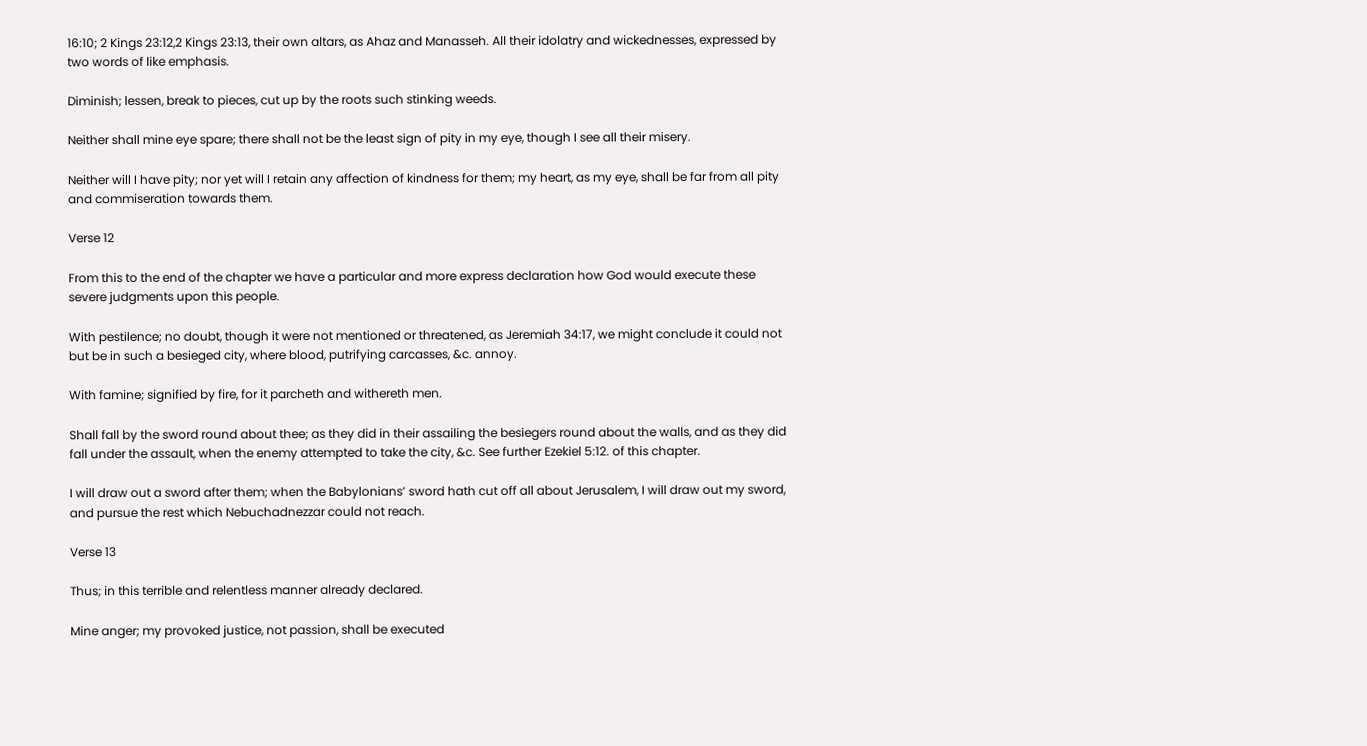16:10; 2 Kings 23:12,2 Kings 23:13, their own altars, as Ahaz and Manasseh. All their idolatry and wickednesses, expressed by two words of like emphasis.

Diminish; lessen, break to pieces, cut up by the roots such stinking weeds.

Neither shall mine eye spare; there shall not be the least sign of pity in my eye, though I see all their misery.

Neither will I have pity; nor yet will I retain any affection of kindness for them; my heart, as my eye, shall be far from all pity and commiseration towards them.

Verse 12

From this to the end of the chapter we have a particular and more express declaration how God would execute these severe judgments upon this people.

With pestilence; no doubt, though it were not mentioned or threatened, as Jeremiah 34:17, we might conclude it could not but be in such a besieged city, where blood, putrifying carcasses, &c. annoy.

With famine; signified by fire, for it parcheth and withereth men.

Shall fall by the sword round about thee; as they did in their assailing the besiegers round about the walls, and as they did fall under the assault, when the enemy attempted to take the city, &c. See further Ezekiel 5:12. of this chapter.

I will draw out a sword after them; when the Babylonians’ sword hath cut off all about Jerusalem, I will draw out my sword, and pursue the rest which Nebuchadnezzar could not reach.

Verse 13

Thus; in this terrible and relentless manner already declared.

Mine anger; my provoked justice, not passion, shall be executed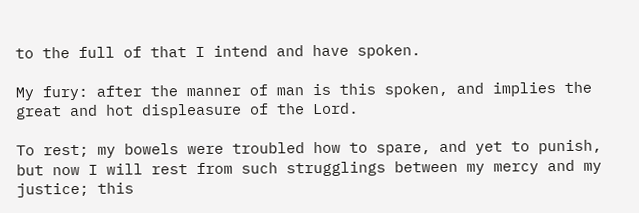to the full of that I intend and have spoken.

My fury: after the manner of man is this spoken, and implies the great and hot displeasure of the Lord.

To rest; my bowels were troubled how to spare, and yet to punish, but now I will rest from such strugglings between my mercy and my justice; this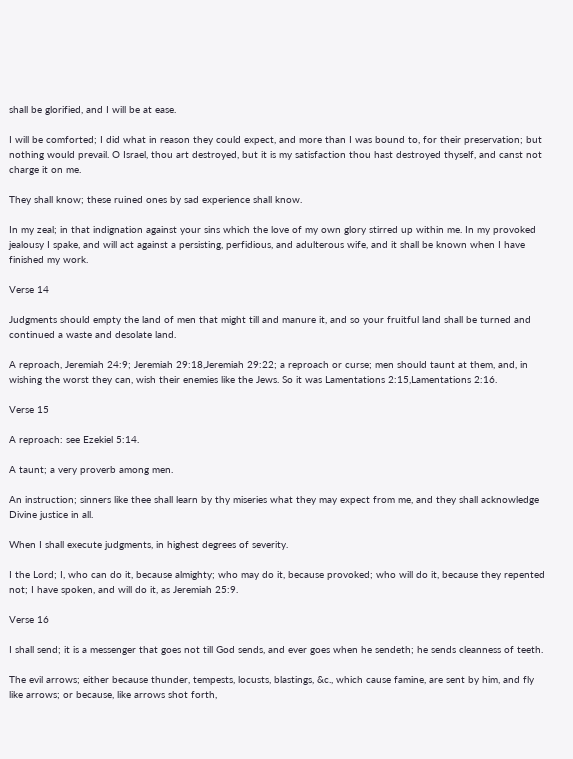shall be glorified, and I will be at ease.

I will be comforted; I did what in reason they could expect, and more than I was bound to, for their preservation; but nothing would prevail. O Israel, thou art destroyed, but it is my satisfaction thou hast destroyed thyself, and canst not charge it on me.

They shall know; these ruined ones by sad experience shall know.

In my zeal; in that indignation against your sins which the love of my own glory stirred up within me. In my provoked jealousy I spake, and will act against a persisting, perfidious, and adulterous wife, and it shall be known when I have finished my work.

Verse 14

Judgments should empty the land of men that might till and manure it, and so your fruitful land shall be turned and continued a waste and desolate land.

A reproach, Jeremiah 24:9; Jeremiah 29:18,Jeremiah 29:22; a reproach or curse; men should taunt at them, and, in wishing the worst they can, wish their enemies like the Jews. So it was Lamentations 2:15,Lamentations 2:16.

Verse 15

A reproach: see Ezekiel 5:14.

A taunt; a very proverb among men.

An instruction; sinners like thee shall learn by thy miseries what they may expect from me, and they shall acknowledge Divine justice in all.

When I shall execute judgments, in highest degrees of severity.

I the Lord; I, who can do it, because almighty; who may do it, because provoked; who will do it, because they repented not; I have spoken, and will do it, as Jeremiah 25:9.

Verse 16

I shall send; it is a messenger that goes not till God sends, and ever goes when he sendeth; he sends cleanness of teeth.

The evil arrows; either because thunder, tempests, locusts, blastings, &c., which cause famine, are sent by him, and fly like arrows; or because, like arrows shot forth,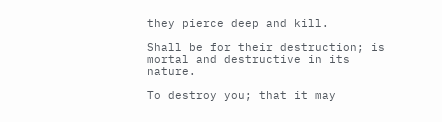they pierce deep and kill.

Shall be for their destruction; is mortal and destructive in its nature.

To destroy you; that it may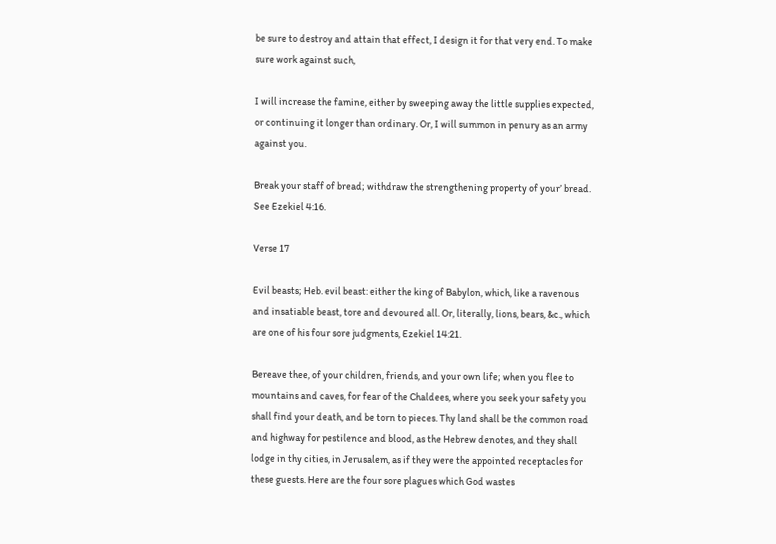be sure to destroy and attain that effect, I design it for that very end. To make sure work against such,

I will increase the famine, either by sweeping away the little supplies expected, or continuing it longer than ordinary. Or, I will summon in penury as an army against you.

Break your staff of bread; withdraw the strengthening property of your’ bread. See Ezekiel 4:16.

Verse 17

Evil beasts; Heb. evil beast: either the king of Babylon, which, like a ravenous and insatiable beast, tore and devoured all. Or, literally, lions, bears, &c., which are one of his four sore judgments, Ezekiel 14:21.

Bereave thee, of your children, friends, and your own life; when you flee to mountains and caves, for fear of the Chaldees, where you seek your safety you shall find your death, and be torn to pieces. Thy land shall be the common road and highway for pestilence and blood, as the Hebrew denotes, and they shall lodge in thy cities, in Jerusalem, as if they were the appointed receptacles for these guests. Here are the four sore plagues which God wastes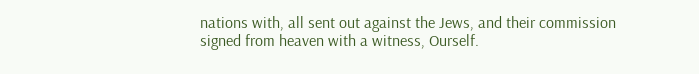nations with, all sent out against the Jews, and their commission signed from heaven with a witness, Ourself.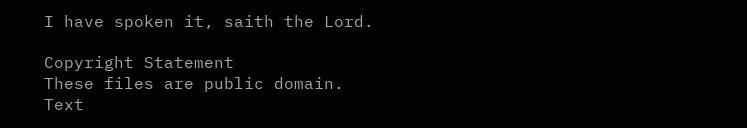I have spoken it, saith the Lord.

Copyright Statement
These files are public domain.
Text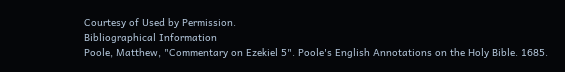Courtesy of Used by Permission.
Bibliographical Information
Poole, Matthew, "Commentary on Ezekiel 5". Poole's English Annotations on the Holy Bible. 1685.